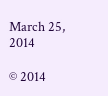March 25, 2014

© 2014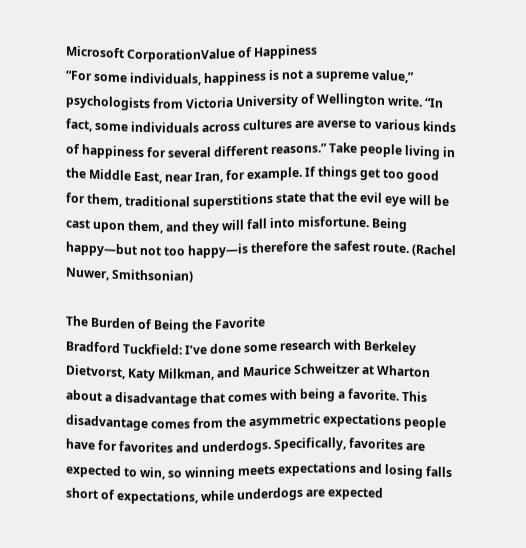Microsoft CorporationValue of Happiness
“For some individuals, happiness is not a supreme value,” psychologists from Victoria University of Wellington write. “In fact, some individuals across cultures are averse to various kinds of happiness for several different reasons.” Take people living in the Middle East, near Iran, for example. If things get too good for them, traditional superstitions state that the evil eye will be cast upon them, and they will fall into misfortune. Being happy—but not too happy—is therefore the safest route. (Rachel Nuwer, Smithsonian)

The Burden of Being the Favorite
Bradford Tuckfield: I’ve done some research with Berkeley Dietvorst, Katy Milkman, and Maurice Schweitzer at Wharton about a disadvantage that comes with being a favorite. This disadvantage comes from the asymmetric expectations people have for favorites and underdogs. Specifically, favorites are expected to win, so winning meets expectations and losing falls short of expectations, while underdogs are expected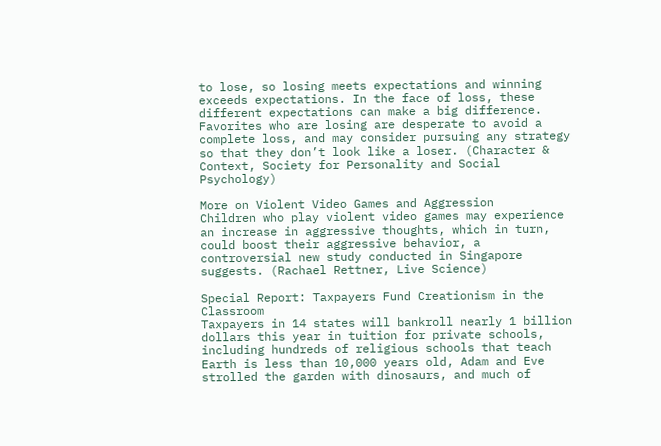to lose, so losing meets expectations and winning exceeds expectations. In the face of loss, these different expectations can make a big difference. Favorites who are losing are desperate to avoid a complete loss, and may consider pursuing any strategy so that they don’t look like a loser. (Character & Context, Society for Personality and Social Psychology)

More on Violent Video Games and Aggression
Children who play violent video games may experience an increase in aggressive thoughts, which in turn, could boost their aggressive behavior, a controversial new study conducted in Singapore suggests. (Rachael Rettner, Live Science)

Special Report: Taxpayers Fund Creationism in the Classroom
Taxpayers in 14 states will bankroll nearly 1 billion dollars this year in tuition for private schools, including hundreds of religious schools that teach Earth is less than 10,000 years old, Adam and Eve strolled the garden with dinosaurs, and much of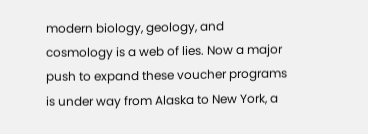modern biology, geology, and cosmology is a web of lies. Now a major push to expand these voucher programs is under way from Alaska to New York, a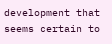development that seems certain to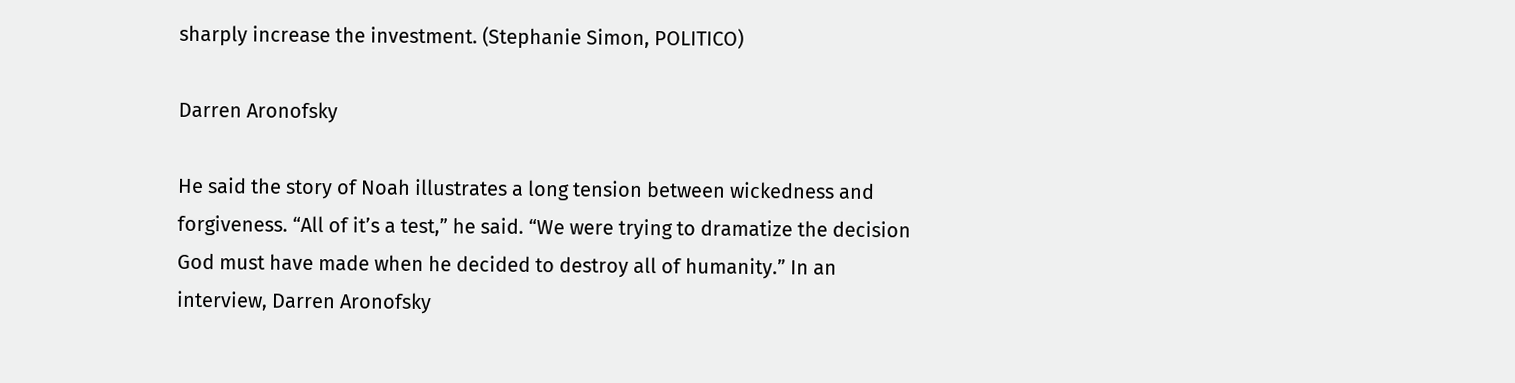sharply increase the investment. (Stephanie Simon, POLITICO)

Darren Aronofsky

He said the story of Noah illustrates a long tension between wickedness and forgiveness. “All of it’s a test,” he said. “We were trying to dramatize the decision God must have made when he decided to destroy all of humanity.” In an interview, Darren Aronofsky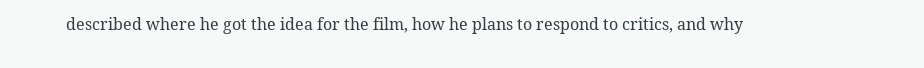described where he got the idea for the film, how he plans to respond to critics, and why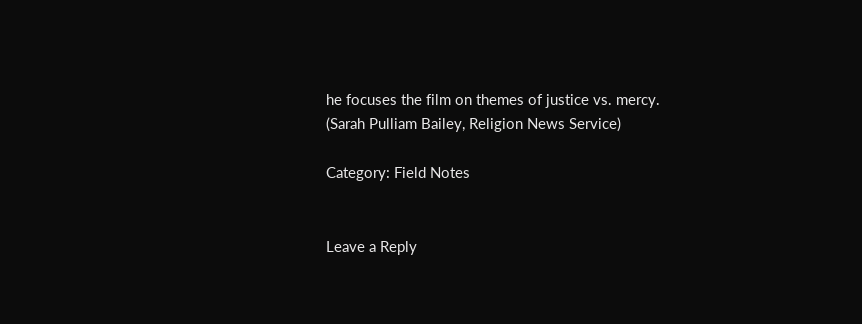he focuses the film on themes of justice vs. mercy. (Sarah Pulliam Bailey, Religion News Service)

Category: Field Notes


Leave a Reply